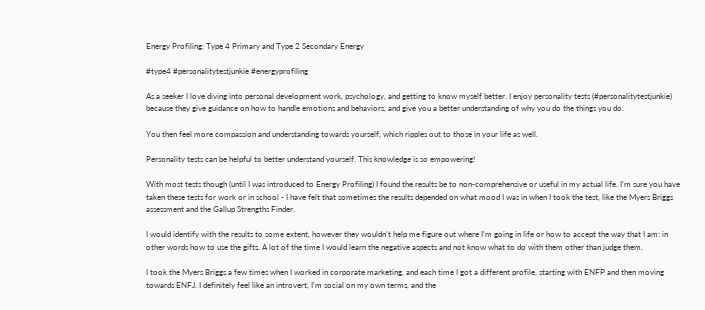Energy Profiling: Type 4 Primary and Type 2 Secondary Energy

#type4 #personalitytestjunkie #energyprofiling

As a seeker I love diving into personal development work, psychology, and getting to know myself better. I enjoy personality tests (#personalitytestjunkie) because they give guidance on how to handle emotions and behaviors, and give you a better understanding of why you do the things you do.

You then feel more compassion and understanding towards yourself, which ripples out to those in your life as well.

Personality tests can be helpful to better understand yourself. This knowledge is so empowering!

With most tests though (until I was introduced to Energy Profiling) I found the results be to non-comprehensive or useful in my actual life. I'm sure you have taken these tests for work or in school - I have felt that sometimes the results depended on what mood I was in when I took the test, like the Myers Briggs assessment and the Gallup Strengths Finder.

I would identify with the results to some extent, however they wouldn't help me figure out where I'm going in life or how to accept the way that I am: in other words how to use the gifts. A lot of the time I would learn the negative aspects and not know what to do with them other than judge them.

I took the Myers Briggs a few times when I worked in corporate marketing, and each time I got a different profile, starting with ENFP and then moving towards ENFJ. I definitely feel like an introvert, I'm social on my own terms, and the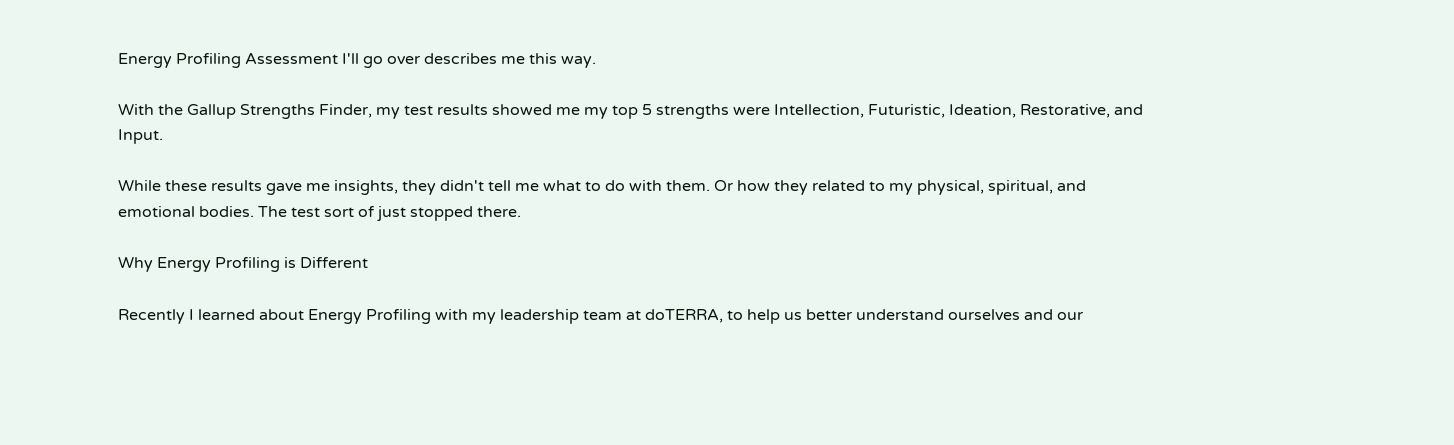Energy Profiling Assessment I'll go over describes me this way.

With the Gallup Strengths Finder, my test results showed me my top 5 strengths were Intellection, Futuristic, Ideation, Restorative, and Input.

While these results gave me insights, they didn't tell me what to do with them. Or how they related to my physical, spiritual, and emotional bodies. The test sort of just stopped there.

Why Energy Profiling is Different

Recently I learned about Energy Profiling with my leadership team at doTERRA, to help us better understand ourselves and our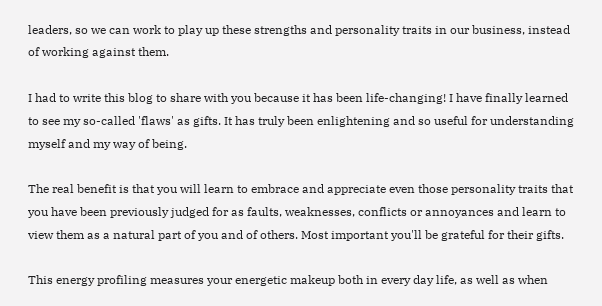leaders, so we can work to play up these strengths and personality traits in our business, instead of working against them.

I had to write this blog to share with you because it has been life-changing! I have finally learned to see my so-called 'flaws' as gifts. It has truly been enlightening and so useful for understanding myself and my way of being.

The real benefit is that you will learn to embrace and appreciate even those personality traits that you have been previously judged for as faults, weaknesses, conflicts or annoyances and learn to view them as a natural part of you and of others. Most important you'll be grateful for their gifts.

This energy profiling measures your energetic makeup both in every day life, as well as when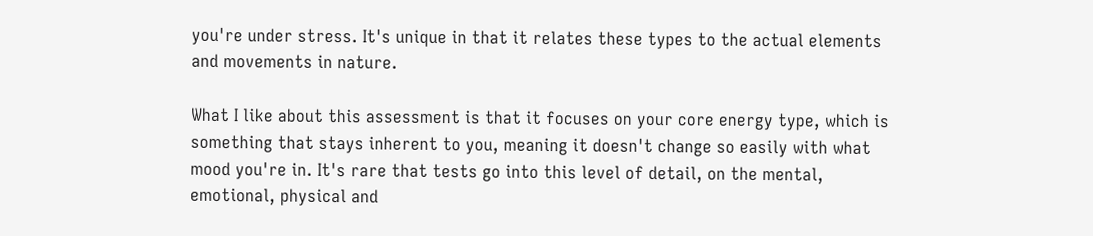you're under stress. It's unique in that it relates these types to the actual elements and movements in nature.

What I like about this assessment is that it focuses on your core energy type, which is something that stays inherent to you, meaning it doesn't change so easily with what mood you're in. It's rare that tests go into this level of detail, on the mental, emotional, physical and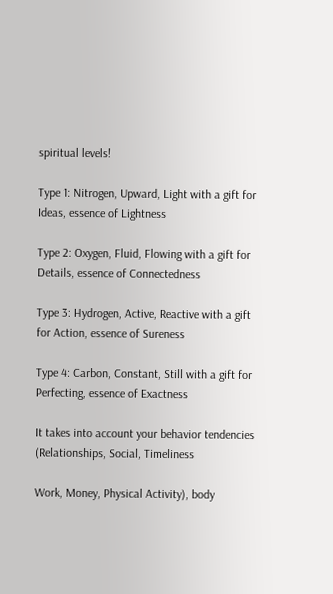spiritual levels!

Type 1: Nitrogen, Upward, Light with a gift for Ideas, essence of Lightness

Type 2: Oxygen, Fluid, Flowing with a gift for Details, essence of Connectedness

Type 3: Hydrogen, Active, Reactive with a gift for Action, essence of Sureness

Type 4: Carbon, Constant, Still with a gift for Perfecting, essence of Exactness

It takes into account your behavior tendencies (Relationships, Social, Timeliness

Work, Money, Physical Activity), body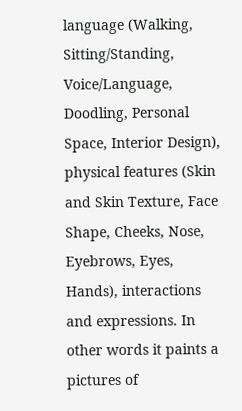language (Walking, Sitting/Standing, Voice/Language, Doodling, Personal Space, Interior Design), physical features (Skin and Skin Texture, Face Shape, Cheeks, Nose, Eyebrows, Eyes, Hands), interactions and expressions. In other words it paints a pictures of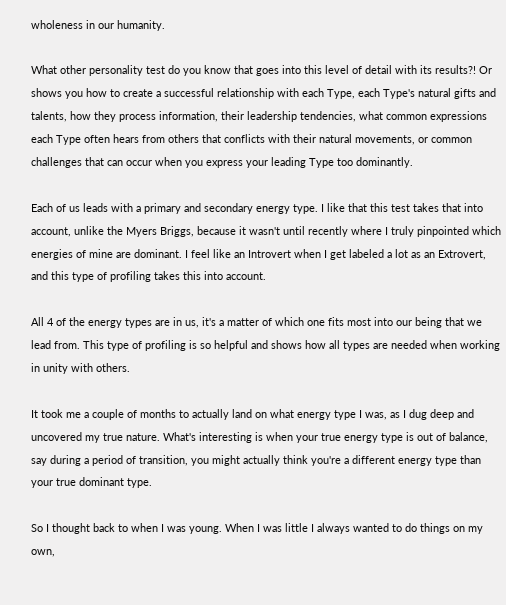wholeness in our humanity.

What other personality test do you know that goes into this level of detail with its results?! Or shows you how to create a successful relationship with each Type, each Type's natural gifts and talents, how they process information, their leadership tendencies, what common expressions each Type often hears from others that conflicts with their natural movements, or common challenges that can occur when you express your leading Type too dominantly.

Each of us leads with a primary and secondary energy type. I like that this test takes that into account, unlike the Myers Briggs, because it wasn't until recently where I truly pinpointed which energies of mine are dominant. I feel like an Introvert when I get labeled a lot as an Extrovert, and this type of profiling takes this into account.

All 4 of the energy types are in us, it's a matter of which one fits most into our being that we lead from. This type of profiling is so helpful and shows how all types are needed when working in unity with others.

It took me a couple of months to actually land on what energy type I was, as I dug deep and uncovered my true nature. What's interesting is when your true energy type is out of balance, say during a period of transition, you might actually think you're a different energy type than your true dominant type.

So I thought back to when I was young. When I was little I always wanted to do things on my own,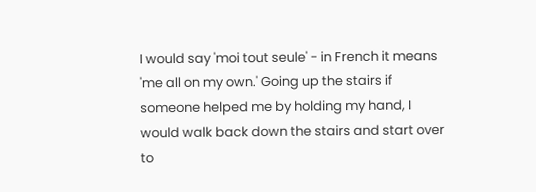I would say 'moi tout seule' - in French it means 'me all on my own.' Going up the stairs if someone helped me by holding my hand, I would walk back down the stairs and start over to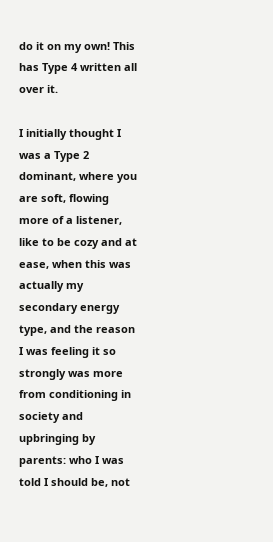do it on my own! This has Type 4 written all over it.

I initially thought I was a Type 2 dominant, where you are soft, flowing more of a listener, like to be cozy and at ease, when this was actually my secondary energy type, and the reason I was feeling it so strongly was more from conditioning in society and upbringing by parents: who I was told I should be, not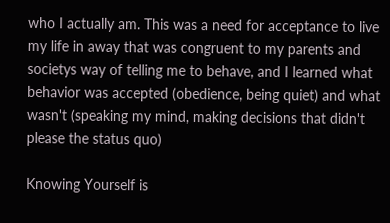who I actually am. This was a need for acceptance to live my life in away that was congruent to my parents and societys way of telling me to behave, and I learned what behavior was accepted (obedience, being quiet) and what wasn't (speaking my mind, making decisions that didn't please the status quo)

Knowing Yourself is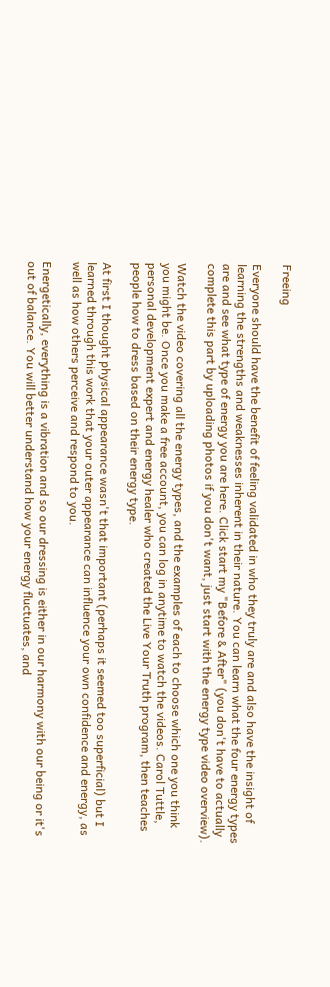Freeing

Everyone should have the benefit of feeling validated in who they truly are and also have the insight of learning the strengths and weaknesses inherent in their nature. You can learn what the four energy types are and see what type of energy you are here. Click start my "Before & After" (you don't have to actually complete this part by uploading photos if you don't want, just start with the energy type video overview).

Watch the video covering all the energy types, and the examples of each to choose which one you think you might be. Once you make a free account, you can log in anytime to watch the videos. Carol Tuttle, personal development expert and energy healer who created the Live Your Truth program, then teaches people how to dress based on their energy type.

At first I thought physical appearance wasn't that important (perhaps it seemed too superficial) but I learned through this work that your outer appearance can influence your own confidence and energy, as well as how others perceive and respond to you.

Energetically, everything is a vibration and so our dressing is either in our harmony with our being or it's out of balance. You will better understand how your energy fluctuates, and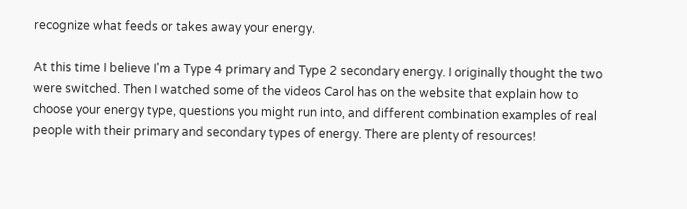recognize what feeds or takes away your energy.

At this time I believe I'm a Type 4 primary and Type 2 secondary energy. I originally thought the two were switched. Then I watched some of the videos Carol has on the website that explain how to choose your energy type, questions you might run into, and different combination examples of real people with their primary and secondary types of energy. There are plenty of resources!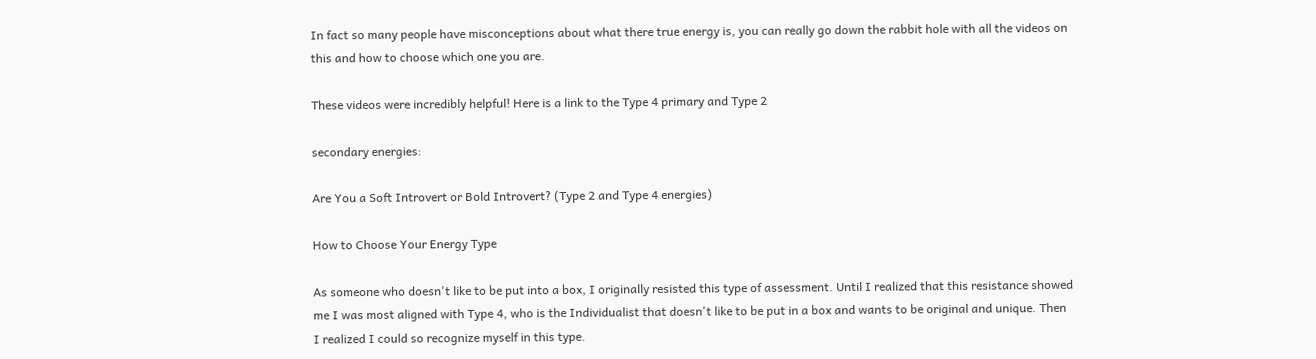In fact so many people have misconceptions about what there true energy is, you can really go down the rabbit hole with all the videos on this and how to choose which one you are.

These videos were incredibly helpful! Here is a link to the Type 4 primary and Type 2

secondary energies:

Are You a Soft Introvert or Bold Introvert? (Type 2 and Type 4 energies)

How to Choose Your Energy Type

As someone who doesn't like to be put into a box, I originally resisted this type of assessment. Until I realized that this resistance showed me I was most aligned with Type 4, who is the Individualist that doesn't like to be put in a box and wants to be original and unique. Then I realized I could so recognize myself in this type.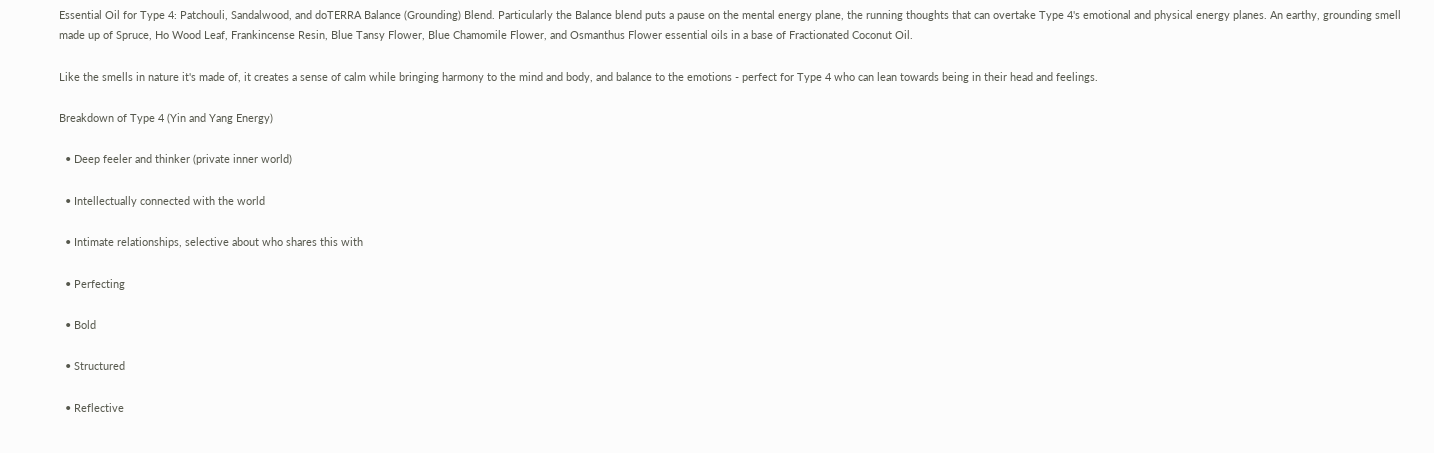Essential Oil for Type 4: Patchouli, Sandalwood, and doTERRA Balance (Grounding) Blend. Particularly the Balance blend puts a pause on the mental energy plane, the running thoughts that can overtake Type 4's emotional and physical energy planes. An earthy, grounding smell made up of Spruce, Ho Wood Leaf, Frankincense Resin, Blue Tansy Flower, Blue Chamomile Flower, and Osmanthus Flower essential oils in a base of Fractionated Coconut Oil.

Like the smells in nature it's made of, it creates a sense of calm while bringing harmony to the mind and body, and balance to the emotions - perfect for Type 4 who can lean towards being in their head and feelings.

Breakdown of Type 4 (Yin and Yang Energy)

  • Deep feeler and thinker (private inner world)

  • Intellectually connected with the world

  • Intimate relationships, selective about who shares this with

  • Perfecting

  • Bold

  • Structured

  • Reflective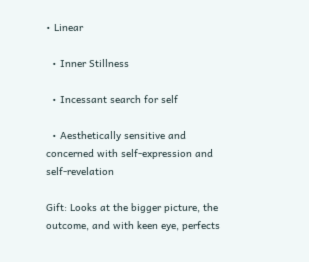• Linear

  • Inner Stillness

  • Incessant search for self

  • Aesthetically sensitive and concerned with self-expression and self-revelation

Gift: Looks at the bigger picture, the outcome, and with keen eye, perfects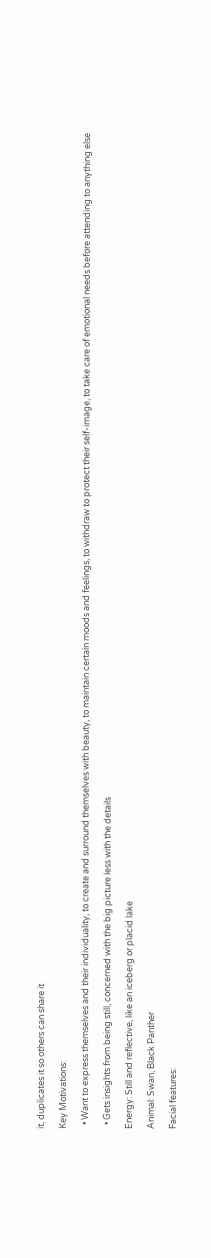it, duplicates it so others can share it

Key Motivations:

  • Want to express themselves and their individuality, to create and surround themselves with beauty, to maintain certain moods and feelings, to withdraw to protect their self-image, to take care of emotional needs before attending to anything else

  • Gets insights from being still, concerned with the big picture less with the details

Energy: Still and reflective, like an iceberg or placid lake

Animal: Swan, Black Panther

Facial features: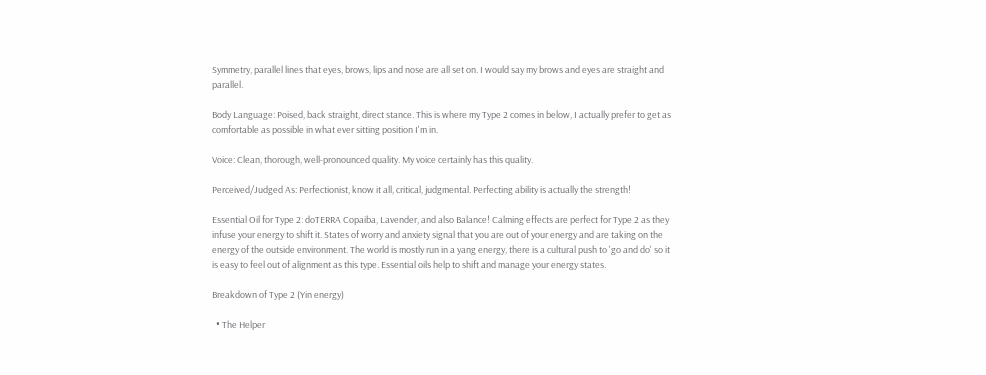Symmetry, parallel lines that eyes, brows, lips and nose are all set on. I would say my brows and eyes are straight and parallel.

Body Language: Poised, back straight, direct stance. This is where my Type 2 comes in below, I actually prefer to get as comfortable as possible in what ever sitting position I'm in.

Voice: Clean, thorough, well-pronounced quality. My voice certainly has this quality.

Perceived/Judged As: Perfectionist, know it all, critical, judgmental. Perfecting ability is actually the strength!

Essential Oil for Type 2: doTERRA Copaiba, Lavender, and also Balance! Calming effects are perfect for Type 2 as they infuse your energy to shift it. States of worry and anxiety signal that you are out of your energy and are taking on the energy of the outside environment. The world is mostly run in a yang energy, there is a cultural push to 'go and do' so it is easy to feel out of alignment as this type. Essential oils help to shift and manage your energy states.

Breakdown of Type 2 (Yin energy)

  • The Helper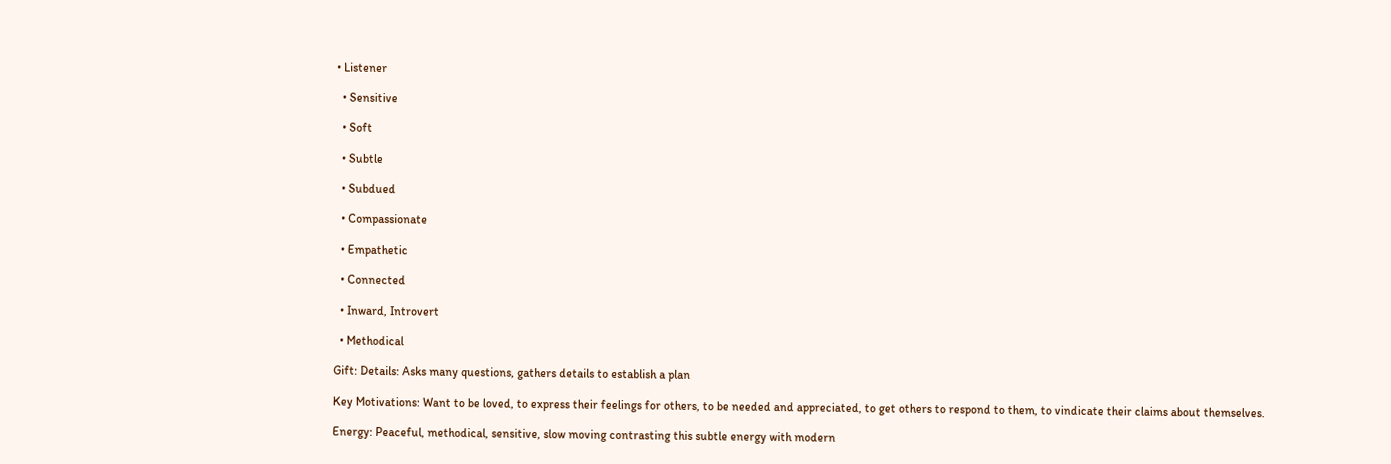• Listener

  • Sensitive

  • Soft

  • Subtle

  • Subdued

  • Compassionate

  • Empathetic

  • Connected

  • Inward, Introvert

  • Methodical

Gift: Details: Asks many questions, gathers details to establish a plan

Key Motivations: Want to be loved, to express their feelings for others, to be needed and appreciated, to get others to respond to them, to vindicate their claims about themselves.

Energy: Peaceful, methodical, sensitive, slow moving contrasting this subtle energy with modern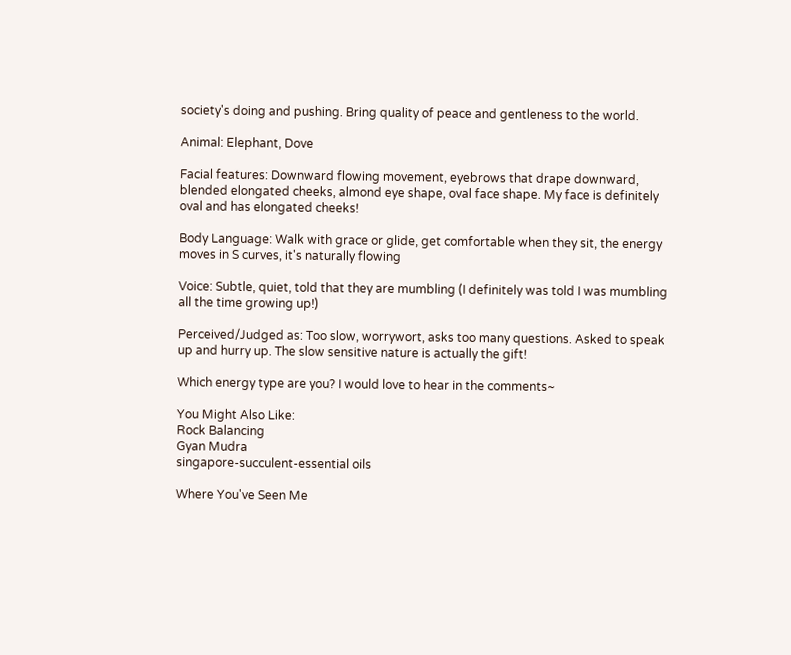society's doing and pushing. Bring quality of peace and gentleness to the world.

Animal: Elephant, Dove

Facial features: Downward flowing movement, eyebrows that drape downward, blended elongated cheeks, almond eye shape, oval face shape. My face is definitely oval and has elongated cheeks!

Body Language: Walk with grace or glide, get comfortable when they sit, the energy moves in S curves, it's naturally flowing

Voice: Subtle, quiet, told that they are mumbling (I definitely was told I was mumbling all the time growing up!)

Perceived/Judged as: Too slow, worrywort, asks too many questions. Asked to speak up and hurry up. The slow sensitive nature is actually the gift!

Which energy type are you? I would love to hear in the comments~

You Might Also Like:
Rock Balancing
Gyan Mudra
singapore-succulent-essential oils

Where You've Seen Me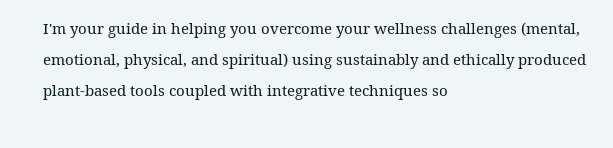I'm your guide in helping you overcome your wellness challenges (mental, emotional, physical, and spiritual) using sustainably and ethically produced plant-based tools coupled with integrative techniques so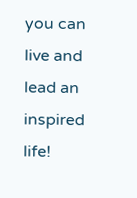you can live and lead an inspired life!